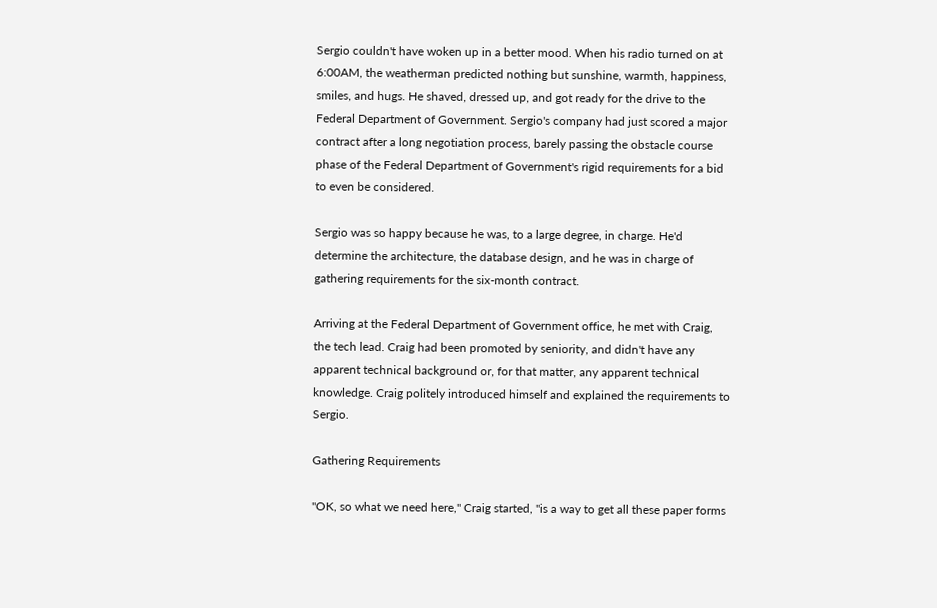Sergio couldn't have woken up in a better mood. When his radio turned on at 6:00AM, the weatherman predicted nothing but sunshine, warmth, happiness, smiles, and hugs. He shaved, dressed up, and got ready for the drive to the Federal Department of Government. Sergio's company had just scored a major contract after a long negotiation process, barely passing the obstacle course phase of the Federal Department of Government's rigid requirements for a bid to even be considered.

Sergio was so happy because he was, to a large degree, in charge. He'd determine the architecture, the database design, and he was in charge of gathering requirements for the six-month contract.

Arriving at the Federal Department of Government office, he met with Craig, the tech lead. Craig had been promoted by seniority, and didn't have any apparent technical background or, for that matter, any apparent technical knowledge. Craig politely introduced himself and explained the requirements to Sergio.

Gathering Requirements

"OK, so what we need here," Craig started, "is a way to get all these paper forms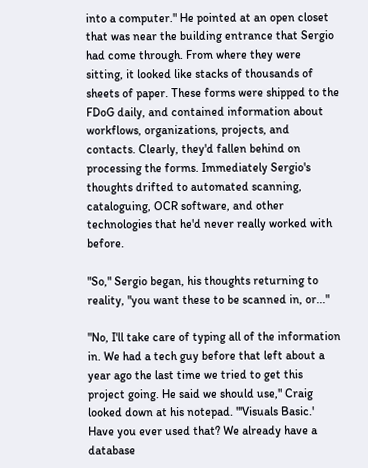into a computer." He pointed at an open closet that was near the building entrance that Sergio had come through. From where they were sitting, it looked like stacks of thousands of sheets of paper. These forms were shipped to the FDoG daily, and contained information about workflows, organizations, projects, and contacts. Clearly, they'd fallen behind on processing the forms. Immediately Sergio's thoughts drifted to automated scanning, cataloguing, OCR software, and other technologies that he'd never really worked with before.

"So," Sergio began, his thoughts returning to reality, "you want these to be scanned in, or..."

"No, I'll take care of typing all of the information in. We had a tech guy before that left about a year ago the last time we tried to get this project going. He said we should use," Craig looked down at his notepad. "'Visuals Basic.' Have you ever used that? We already have a database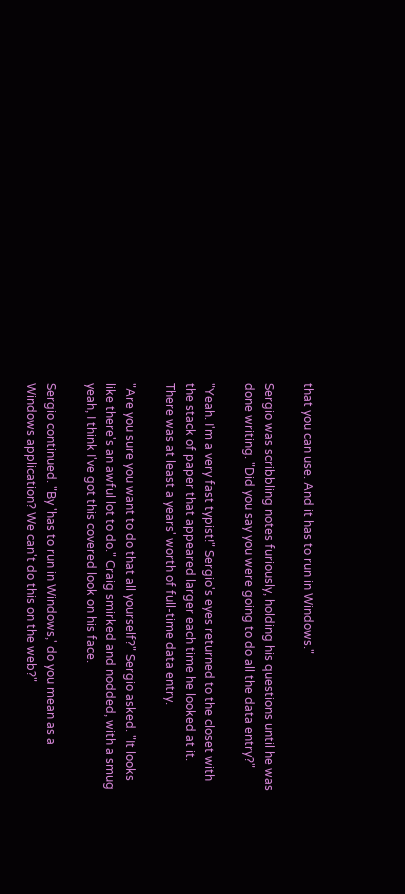that you can use. And it has to run in Windows."

Sergio was scribbling notes furiously, holding his questions until he was done writing. "Did you say you were going to do all the data entry?"

"Yeah. I'm a very fast typist!" Sergio's eyes returned to the closet with the stack of paper that appeared larger each time he looked at it. There was at least a years' worth of full-time data entry.

"Are you sure you want to do that all yourself?" Sergio asked. "It looks like there's an awful lot to do." Craig smirked and nodded, with a smug yeah, I think I've got this covered look on his face.

Sergio continued. "By 'has to run in Windows,' do you mean as a Windows application? We can't do this on the web?"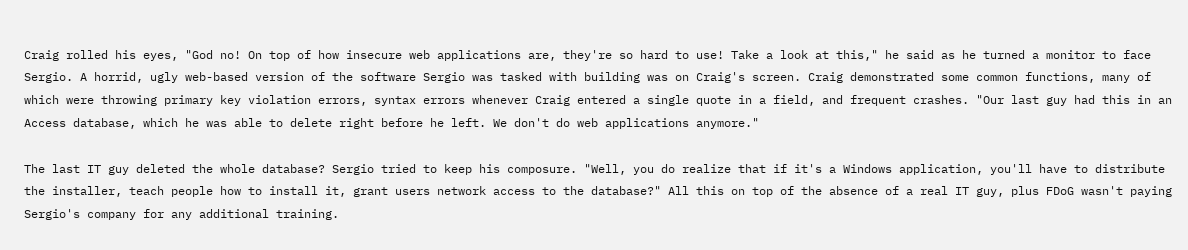Craig rolled his eyes, "God no! On top of how insecure web applications are, they're so hard to use! Take a look at this," he said as he turned a monitor to face Sergio. A horrid, ugly web-based version of the software Sergio was tasked with building was on Craig's screen. Craig demonstrated some common functions, many of which were throwing primary key violation errors, syntax errors whenever Craig entered a single quote in a field, and frequent crashes. "Our last guy had this in an Access database, which he was able to delete right before he left. We don't do web applications anymore."

The last IT guy deleted the whole database? Sergio tried to keep his composure. "Well, you do realize that if it's a Windows application, you'll have to distribute the installer, teach people how to install it, grant users network access to the database?" All this on top of the absence of a real IT guy, plus FDoG wasn't paying Sergio's company for any additional training.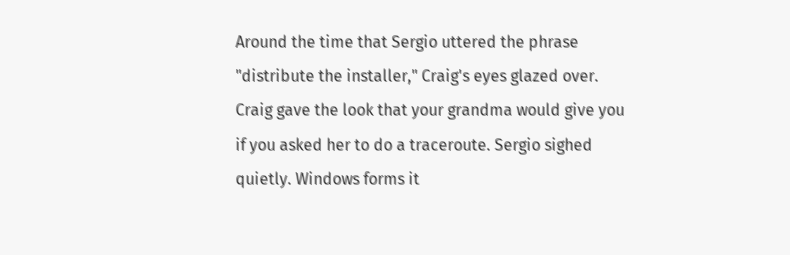Around the time that Sergio uttered the phrase "distribute the installer," Craig's eyes glazed over. Craig gave the look that your grandma would give you if you asked her to do a traceroute. Sergio sighed quietly. Windows forms it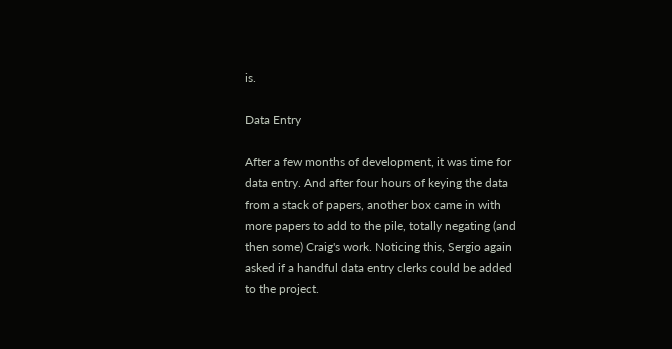is.

Data Entry

After a few months of development, it was time for data entry. And after four hours of keying the data from a stack of papers, another box came in with more papers to add to the pile, totally negating (and then some) Craig's work. Noticing this, Sergio again asked if a handful data entry clerks could be added to the project.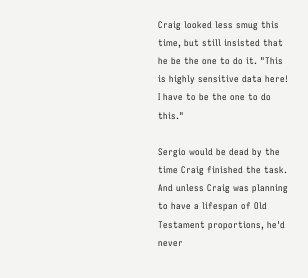Craig looked less smug this time, but still insisted that he be the one to do it. "This is highly sensitive data here! I have to be the one to do this."

Sergio would be dead by the time Craig finished the task. And unless Craig was planning to have a lifespan of Old Testament proportions, he'd never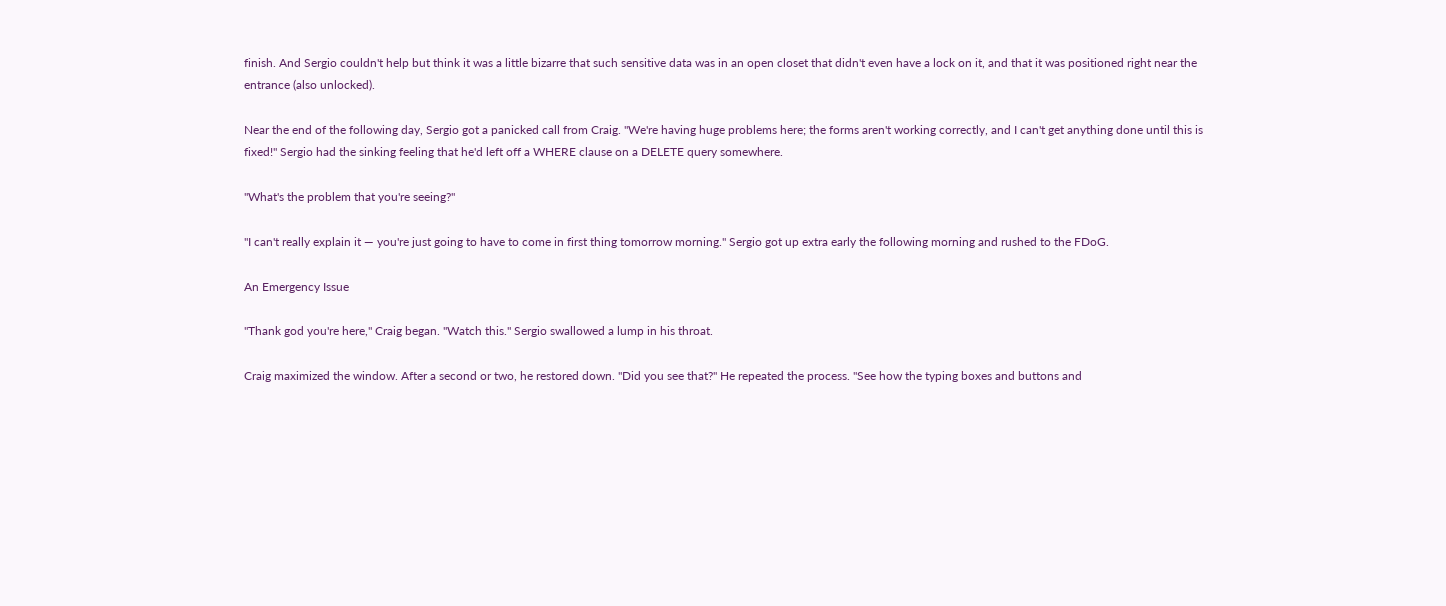finish. And Sergio couldn't help but think it was a little bizarre that such sensitive data was in an open closet that didn't even have a lock on it, and that it was positioned right near the entrance (also unlocked).

Near the end of the following day, Sergio got a panicked call from Craig. "We're having huge problems here; the forms aren't working correctly, and I can't get anything done until this is fixed!" Sergio had the sinking feeling that he'd left off a WHERE clause on a DELETE query somewhere.

"What's the problem that you're seeing?"

"I can't really explain it — you're just going to have to come in first thing tomorrow morning." Sergio got up extra early the following morning and rushed to the FDoG.

An Emergency Issue

"Thank god you're here," Craig began. "Watch this." Sergio swallowed a lump in his throat.

Craig maximized the window. After a second or two, he restored down. "Did you see that?" He repeated the process. "See how the typing boxes and buttons and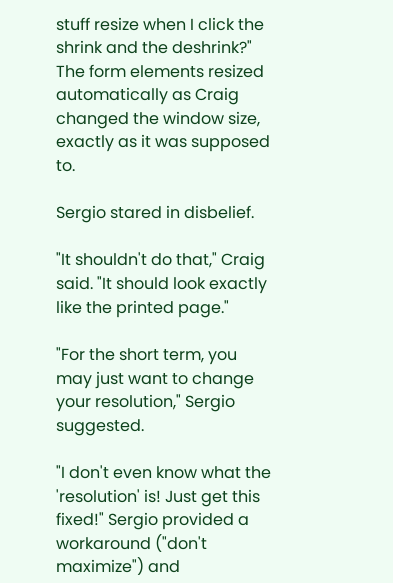stuff resize when I click the shrink and the deshrink?" The form elements resized automatically as Craig changed the window size, exactly as it was supposed to.

Sergio stared in disbelief.

"It shouldn't do that," Craig said. "It should look exactly like the printed page."

"For the short term, you may just want to change your resolution," Sergio suggested.

"I don't even know what the 'resolution' is! Just get this fixed!" Sergio provided a workaround ("don't maximize") and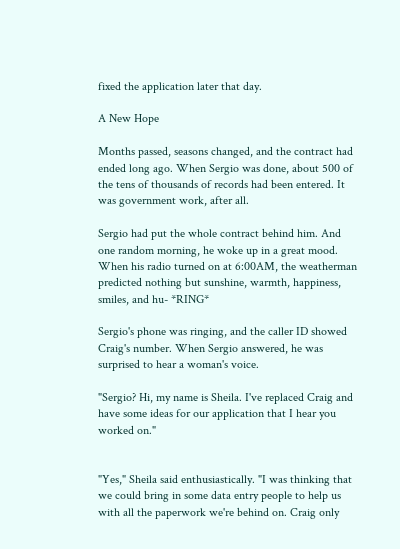fixed the application later that day.

A New Hope

Months passed, seasons changed, and the contract had ended long ago. When Sergio was done, about 500 of the tens of thousands of records had been entered. It was government work, after all.

Sergio had put the whole contract behind him. And one random morning, he woke up in a great mood. When his radio turned on at 6:00AM, the weatherman predicted nothing but sunshine, warmth, happiness, smiles, and hu- *RING*

Sergio's phone was ringing, and the caller ID showed Craig's number. When Sergio answered, he was surprised to hear a woman's voice.

"Sergio? Hi, my name is Sheila. I've replaced Craig and have some ideas for our application that I hear you worked on."


"Yes," Sheila said enthusiastically. "I was thinking that we could bring in some data entry people to help us with all the paperwork we're behind on. Craig only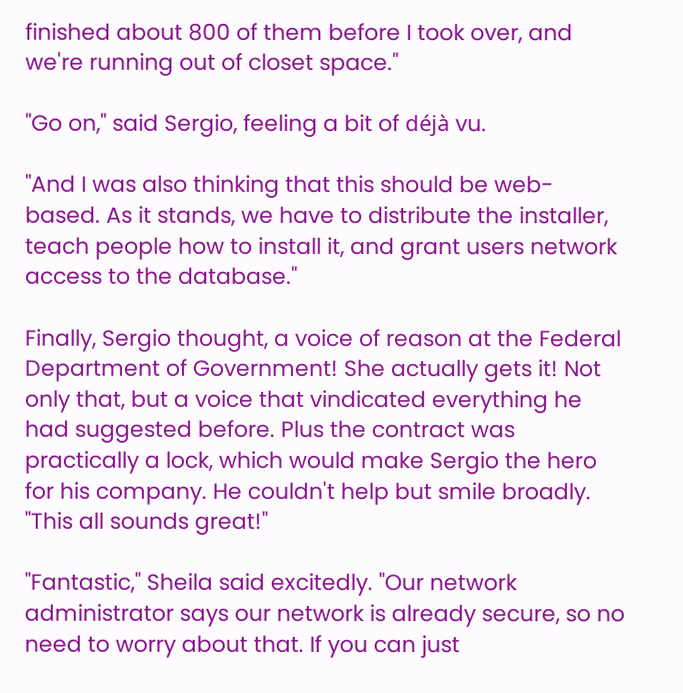finished about 800 of them before I took over, and we're running out of closet space."

"Go on," said Sergio, feeling a bit of déjà vu.

"And I was also thinking that this should be web-based. As it stands, we have to distribute the installer, teach people how to install it, and grant users network access to the database."

Finally, Sergio thought, a voice of reason at the Federal Department of Government! She actually gets it! Not only that, but a voice that vindicated everything he had suggested before. Plus the contract was practically a lock, which would make Sergio the hero for his company. He couldn't help but smile broadly. "This all sounds great!"

"Fantastic," Sheila said excitedly. "Our network administrator says our network is already secure, so no need to worry about that. If you can just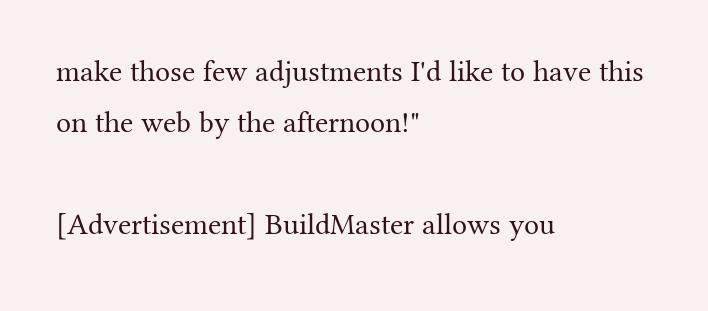make those few adjustments I'd like to have this on the web by the afternoon!"

[Advertisement] BuildMaster allows you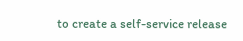to create a self-service release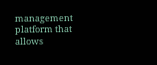management platform that allows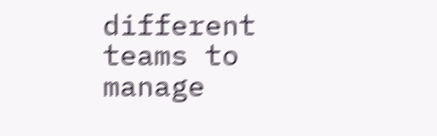different teams to manage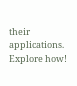their applications. Explore how!